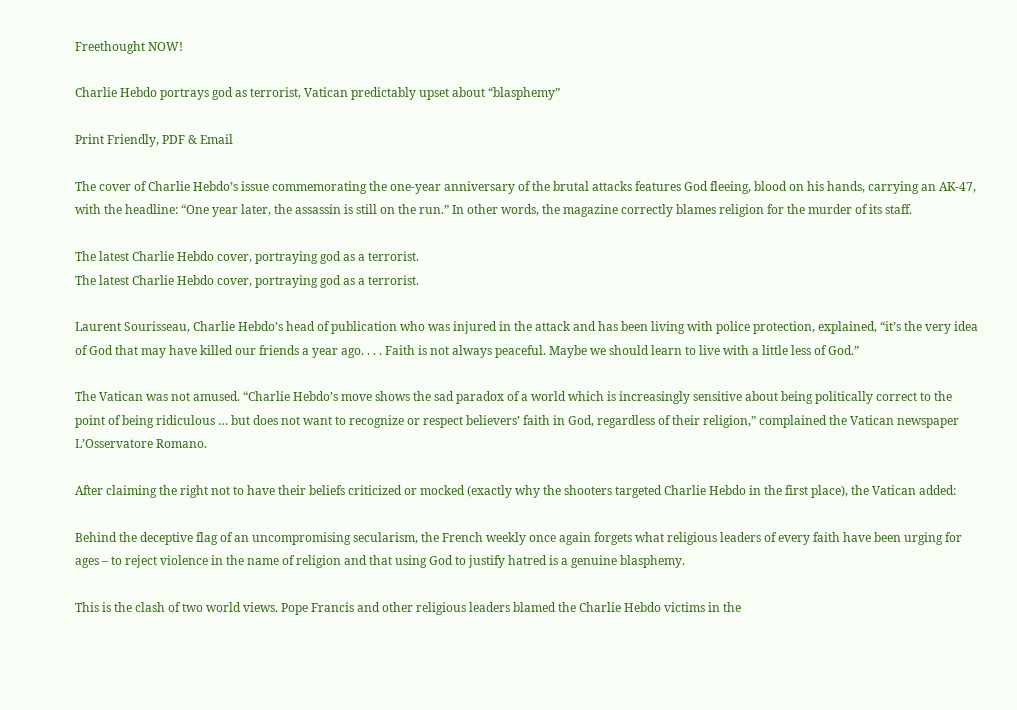Freethought NOW!

Charlie Hebdo portrays god as terrorist, Vatican predictably upset about “blasphemy”

Print Friendly, PDF & Email

The cover of Charlie Hebdo’s issue commemorating the one-year anniversary of the brutal attacks features God fleeing, blood on his hands, carrying an AK-47, with the headline: “One year later, the assassin is still on the run.” In other words, the magazine correctly blames religion for the murder of its staff.

The latest Charlie Hebdo cover, portraying god as a terrorist.
The latest Charlie Hebdo cover, portraying god as a terrorist.

Laurent Sourisseau, Charlie Hebdo’s head of publication who was injured in the attack and has been living with police protection, explained, “it’s the very idea of God that may have killed our friends a year ago. . . . Faith is not always peaceful. Maybe we should learn to live with a little less of God.”

The Vatican was not amused. “Charlie Hebdo’s move shows the sad paradox of a world which is increasingly sensitive about being politically correct to the point of being ridiculous … but does not want to recognize or respect believers’ faith in God, regardless of their religion,” complained the Vatican newspaper L’Osservatore Romano.

After claiming the right not to have their beliefs criticized or mocked (exactly why the shooters targeted Charlie Hebdo in the first place), the Vatican added:

Behind the deceptive flag of an uncompromising secularism, the French weekly once again forgets what religious leaders of every faith have been urging for ages – to reject violence in the name of religion and that using God to justify hatred is a genuine blasphemy.

This is the clash of two world views. Pope Francis and other religious leaders blamed the Charlie Hebdo victims in the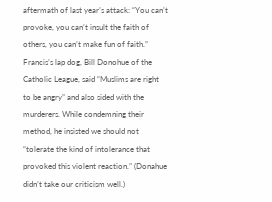aftermath of last year’s attack: “You can’t provoke, you can’t insult the faith of others, you can’t make fun of faith.” Francis’s lap dog, Bill Donohue of the Catholic League, said “Muslims are right to be angry” and also sided with the murderers. While condemning their method, he insisted we should not “tolerate the kind of intolerance that provoked this violent reaction.” (Donahue didn’t take our criticism well.)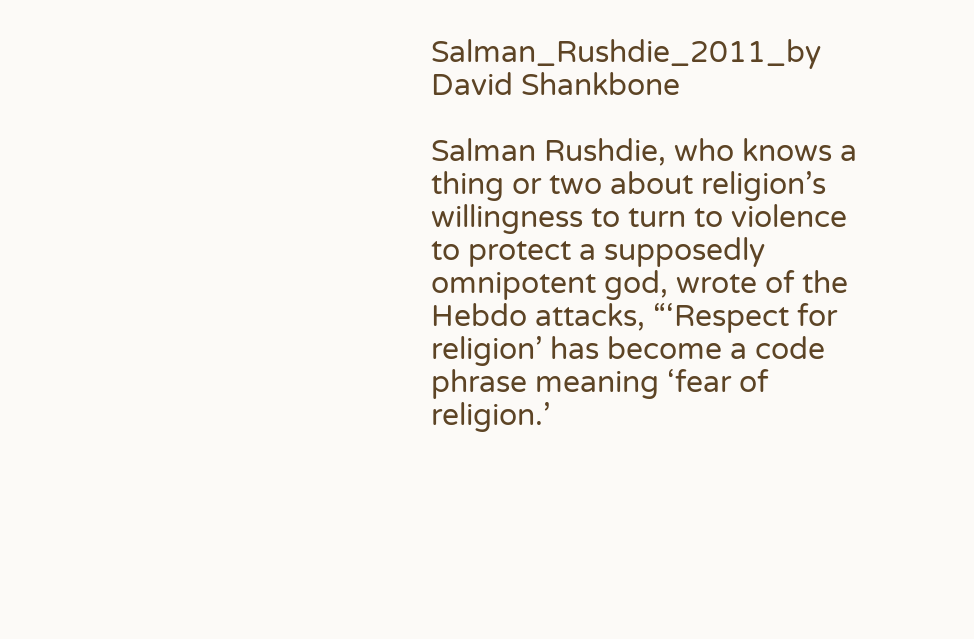Salman_Rushdie_2011_by David Shankbone

Salman Rushdie, who knows a thing or two about religion’s willingness to turn to violence to protect a supposedly omnipotent god, wrote of the Hebdo attacks, “‘Respect for religion’ has become a code phrase meaning ‘fear of religion.’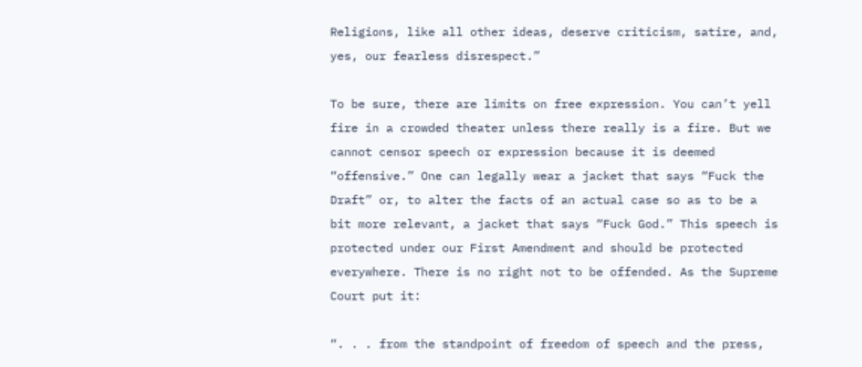Religions, like all other ideas, deserve criticism, satire, and, yes, our fearless disrespect.”

To be sure, there are limits on free expression. You can’t yell fire in a crowded theater unless there really is a fire. But we cannot censor speech or expression because it is deemed “offensive.” One can legally wear a jacket that says “Fuck the Draft” or, to alter the facts of an actual case so as to be a bit more relevant, a jacket that says “Fuck God.” This speech is protected under our First Amendment and should be protected everywhere. There is no right not to be offended. As the Supreme Court put it:

“. . . from the standpoint of freedom of speech and the press,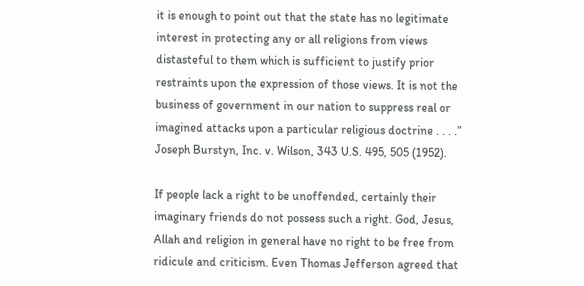it is enough to point out that the state has no legitimate interest in protecting any or all religions from views distasteful to them which is sufficient to justify prior restraints upon the expression of those views. It is not the business of government in our nation to suppress real or imagined attacks upon a particular religious doctrine . . . .” Joseph Burstyn, Inc. v. Wilson, 343 U.S. 495, 505 (1952).

If people lack a right to be unoffended, certainly their imaginary friends do not possess such a right. God, Jesus, Allah and religion in general have no right to be free from ridicule and criticism. Even Thomas Jefferson agreed that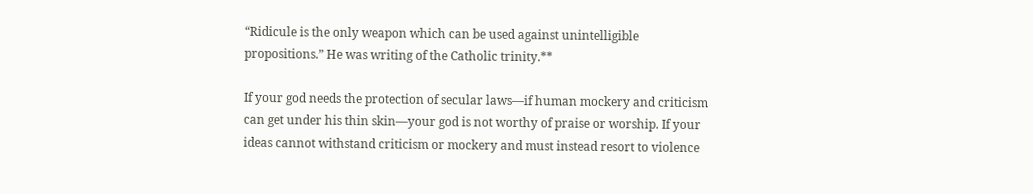“Ridicule is the only weapon which can be used against unintelligible propositions.” He was writing of the Catholic trinity.**

If your god needs the protection of secular laws—if human mockery and criticism can get under his thin skin—your god is not worthy of praise or worship. If your ideas cannot withstand criticism or mockery and must instead resort to violence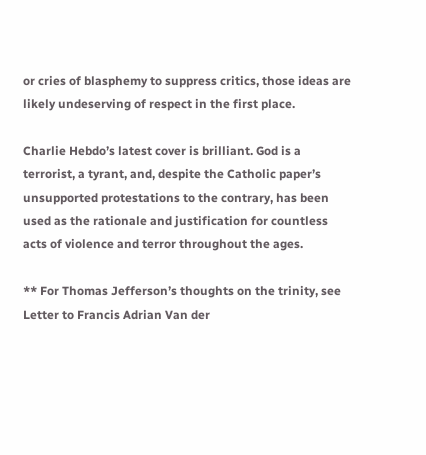or cries of blasphemy to suppress critics, those ideas are likely undeserving of respect in the first place.

Charlie Hebdo’s latest cover is brilliant. God is a terrorist, a tyrant, and, despite the Catholic paper’s unsupported protestations to the contrary, has been used as the rationale and justification for countless acts of violence and terror throughout the ages.

** For Thomas Jefferson’s thoughts on the trinity, see Letter to Francis Adrian Van der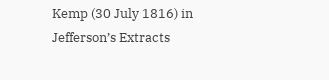Kemp (30 July 1816) in Jefferson’s Extracts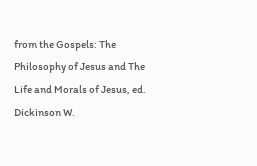from the Gospels: The Philosophy of Jesus and The Life and Morals of Jesus, ed. Dickinson W.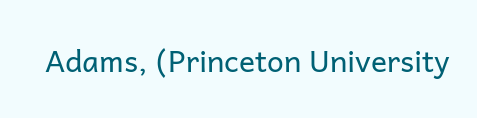Adams, (Princeton University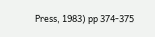Press, 1983) pp 374-375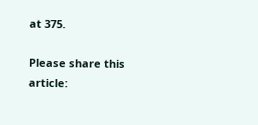at 375.

Please share this article: